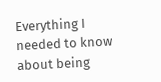Everything I needed to know about being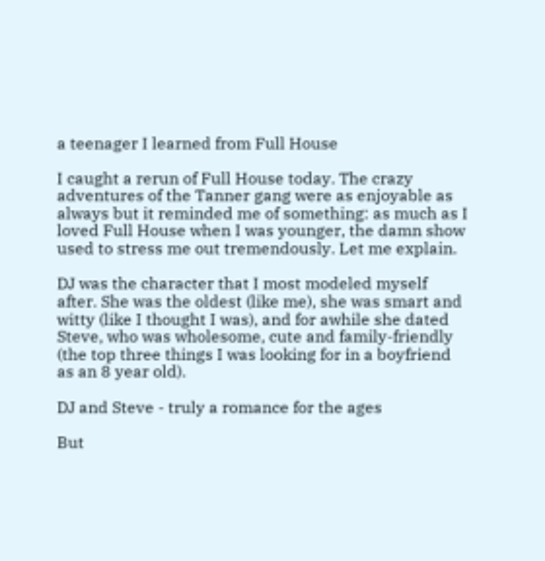a teenager I learned from Full House

I caught a rerun of Full House today. The crazy adventures of the Tanner gang were as enjoyable as always but it reminded me of something: as much as I loved Full House when I was younger, the damn show used to stress me out tremendously. Let me explain.

DJ was the character that I most modeled myself after. She was the oldest (like me), she was smart and witty (like I thought I was), and for awhile she dated Steve, who was wholesome, cute and family-friendly (the top three things I was looking for in a boyfriend as an 8 year old).

DJ and Steve - truly a romance for the ages

But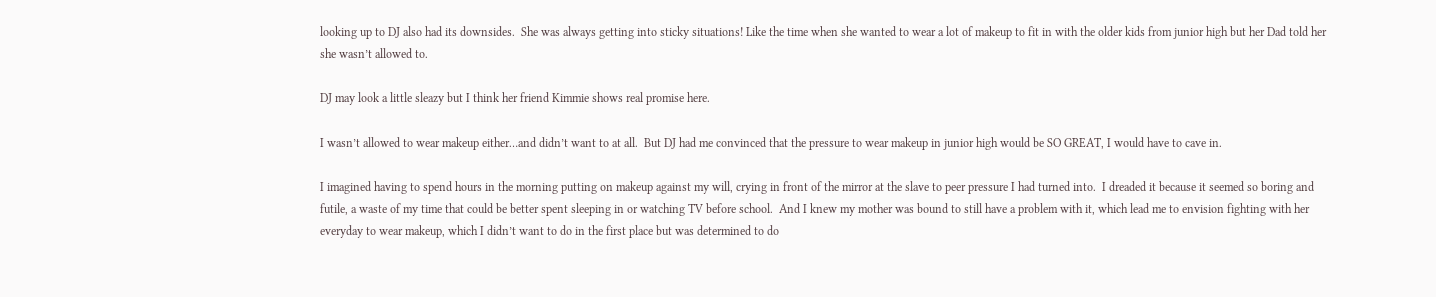looking up to DJ also had its downsides.  She was always getting into sticky situations! Like the time when she wanted to wear a lot of makeup to fit in with the older kids from junior high but her Dad told her she wasn’t allowed to.

DJ may look a little sleazy but I think her friend Kimmie shows real promise here.

I wasn’t allowed to wear makeup either…and didn’t want to at all.  But DJ had me convinced that the pressure to wear makeup in junior high would be SO GREAT, I would have to cave in.

I imagined having to spend hours in the morning putting on makeup against my will, crying in front of the mirror at the slave to peer pressure I had turned into.  I dreaded it because it seemed so boring and futile, a waste of my time that could be better spent sleeping in or watching TV before school.  And I knew my mother was bound to still have a problem with it, which lead me to envision fighting with her everyday to wear makeup, which I didn’t want to do in the first place but was determined to do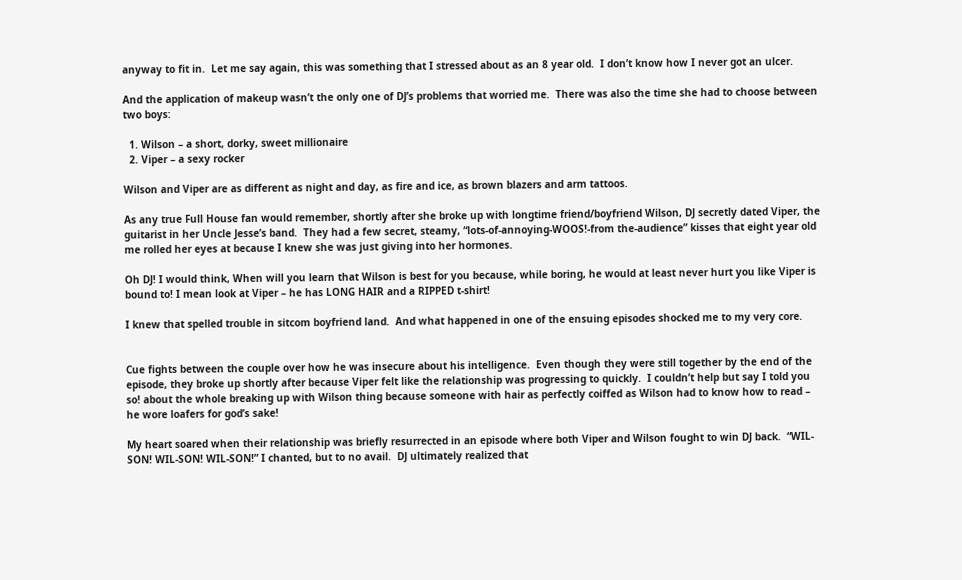anyway to fit in.  Let me say again, this was something that I stressed about as an 8 year old.  I don’t know how I never got an ulcer.

And the application of makeup wasn’t the only one of DJ’s problems that worried me.  There was also the time she had to choose between two boys:

  1. Wilson – a short, dorky, sweet millionaire
  2. Viper – a sexy rocker

Wilson and Viper are as different as night and day, as fire and ice, as brown blazers and arm tattoos.

As any true Full House fan would remember, shortly after she broke up with longtime friend/boyfriend Wilson, DJ secretly dated Viper, the guitarist in her Uncle Jesse’s band.  They had a few secret, steamy, “lots-of-annoying-WOOS!-from the-audience” kisses that eight year old me rolled her eyes at because I knew she was just giving into her hormones.

Oh DJ! I would think, When will you learn that Wilson is best for you because, while boring, he would at least never hurt you like Viper is bound to! I mean look at Viper – he has LONG HAIR and a RIPPED t-shirt!

I knew that spelled trouble in sitcom boyfriend land.  And what happened in one of the ensuing episodes shocked me to my very core.


Cue fights between the couple over how he was insecure about his intelligence.  Even though they were still together by the end of the episode, they broke up shortly after because Viper felt like the relationship was progressing to quickly.  I couldn’t help but say I told you so! about the whole breaking up with Wilson thing because someone with hair as perfectly coiffed as Wilson had to know how to read – he wore loafers for god’s sake!

My heart soared when their relationship was briefly resurrected in an episode where both Viper and Wilson fought to win DJ back.  “WIL-SON! WIL-SON! WIL-SON!” I chanted, but to no avail.  DJ ultimately realized that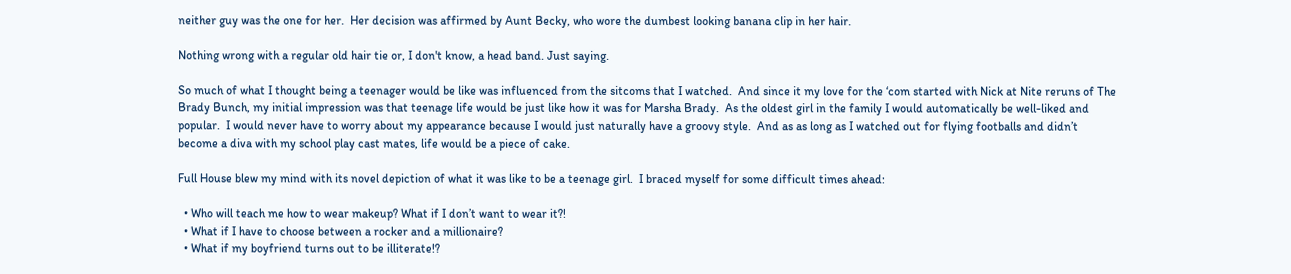neither guy was the one for her.  Her decision was affirmed by Aunt Becky, who wore the dumbest looking banana clip in her hair.

Nothing wrong with a regular old hair tie or, I don't know, a head band. Just saying.

So much of what I thought being a teenager would be like was influenced from the sitcoms that I watched.  And since it my love for the ‘com started with Nick at Nite reruns of The Brady Bunch, my initial impression was that teenage life would be just like how it was for Marsha Brady.  As the oldest girl in the family I would automatically be well-liked and popular.  I would never have to worry about my appearance because I would just naturally have a groovy style.  And as as long as I watched out for flying footballs and didn’t become a diva with my school play cast mates, life would be a piece of cake.

Full House blew my mind with its novel depiction of what it was like to be a teenage girl.  I braced myself for some difficult times ahead:

  • Who will teach me how to wear makeup? What if I don’t want to wear it?!
  • What if I have to choose between a rocker and a millionaire?
  • What if my boyfriend turns out to be illiterate!?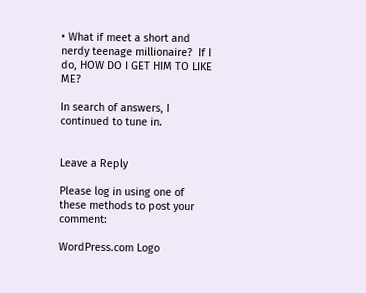• What if meet a short and nerdy teenage millionaire?  If I do, HOW DO I GET HIM TO LIKE ME?

In search of answers, I continued to tune in.


Leave a Reply

Please log in using one of these methods to post your comment:

WordPress.com Logo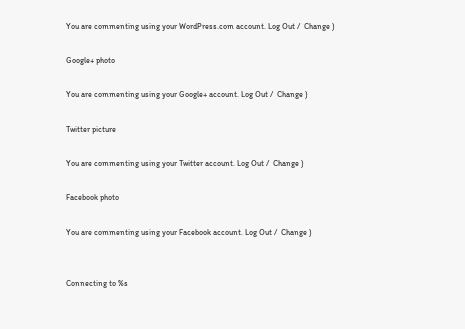You are commenting using your WordPress.com account. Log Out /  Change )

Google+ photo

You are commenting using your Google+ account. Log Out /  Change )

Twitter picture

You are commenting using your Twitter account. Log Out /  Change )

Facebook photo

You are commenting using your Facebook account. Log Out /  Change )


Connecting to %s